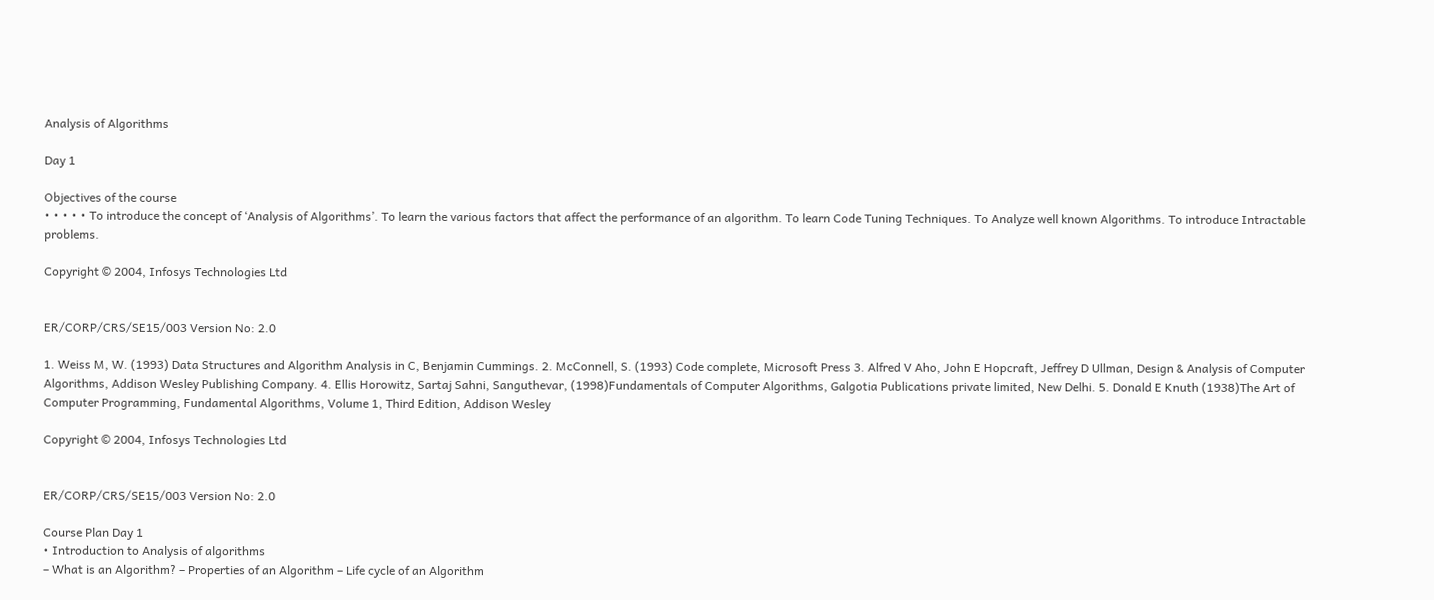Analysis of Algorithms

Day 1

Objectives of the course
• • • • • To introduce the concept of ‘Analysis of Algorithms’. To learn the various factors that affect the performance of an algorithm. To learn Code Tuning Techniques. To Analyze well known Algorithms. To introduce Intractable problems.

Copyright © 2004, Infosys Technologies Ltd


ER/CORP/CRS/SE15/003 Version No: 2.0

1. Weiss M, W. (1993) Data Structures and Algorithm Analysis in C, Benjamin Cummings. 2. McConnell, S. (1993) Code complete, Microsoft Press 3. Alfred V Aho, John E Hopcraft, Jeffrey D Ullman, Design & Analysis of Computer Algorithms, Addison Wesley Publishing Company. 4. Ellis Horowitz, Sartaj Sahni, Sanguthevar, (1998)Fundamentals of Computer Algorithms, Galgotia Publications private limited, New Delhi. 5. Donald E Knuth (1938)The Art of Computer Programming, Fundamental Algorithms, Volume 1, Third Edition, Addison Wesley

Copyright © 2004, Infosys Technologies Ltd


ER/CORP/CRS/SE15/003 Version No: 2.0

Course Plan Day 1
• Introduction to Analysis of algorithms
– What is an Algorithm? – Properties of an Algorithm – Life cycle of an Algorithm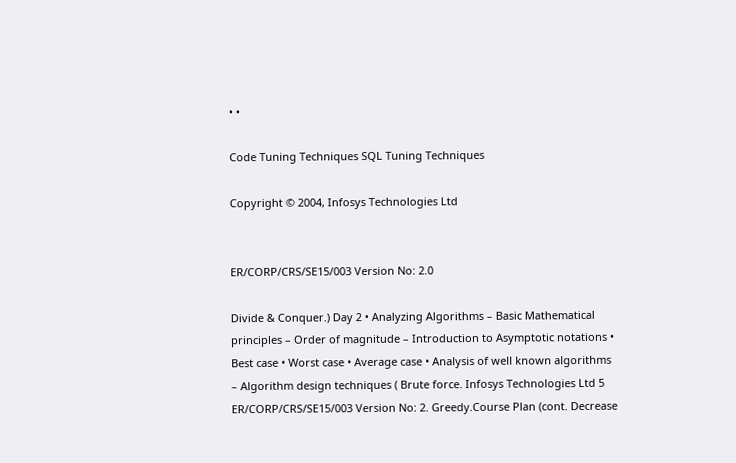• •

Code Tuning Techniques SQL Tuning Techniques

Copyright © 2004, Infosys Technologies Ltd


ER/CORP/CRS/SE15/003 Version No: 2.0

Divide & Conquer.) Day 2 • Analyzing Algorithms – Basic Mathematical principles – Order of magnitude – Introduction to Asymptotic notations • Best case • Worst case • Average case • Analysis of well known algorithms – Algorithm design techniques ( Brute force. Infosys Technologies Ltd 5 ER/CORP/CRS/SE15/003 Version No: 2. Greedy.Course Plan (cont. Decrease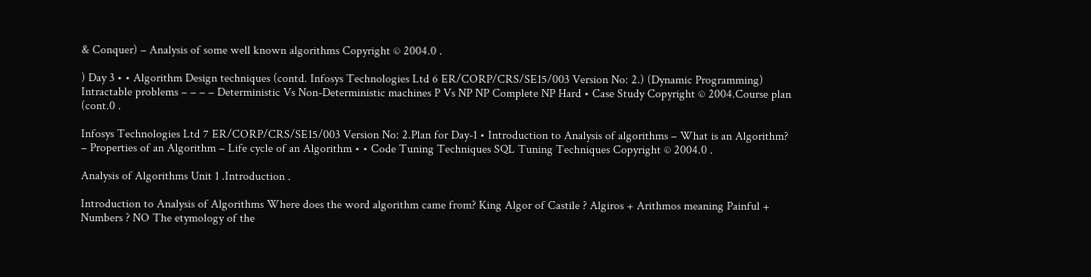& Conquer) – Analysis of some well known algorithms Copyright © 2004.0 .

) Day 3 • • Algorithm Design techniques (contd. Infosys Technologies Ltd 6 ER/CORP/CRS/SE15/003 Version No: 2.) (Dynamic Programming) Intractable problems – – – – Deterministic Vs Non-Deterministic machines P Vs NP NP Complete NP Hard • Case Study Copyright © 2004.Course plan (cont.0 .

Infosys Technologies Ltd 7 ER/CORP/CRS/SE15/003 Version No: 2.Plan for Day-1 • Introduction to Analysis of algorithms – What is an Algorithm? – Properties of an Algorithm – Life cycle of an Algorithm • • Code Tuning Techniques SQL Tuning Techniques Copyright © 2004.0 .

Analysis of Algorithms Unit 1 .Introduction .

Introduction to Analysis of Algorithms Where does the word algorithm came from? King Algor of Castile ? Algiros + Arithmos meaning Painful + Numbers ? NO The etymology of the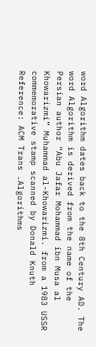word Algorithm dates back to the 8th Century AD. The word Algorithm is derived from the name of the Persian author “Abu Jafar Mohammad ibn Musa al Khowarizmi” Muhammad al-Khowarizmi. from a 1983 USSR commemorative stamp scanned by Donald Knuth Reference: ACM Trans .Algorithms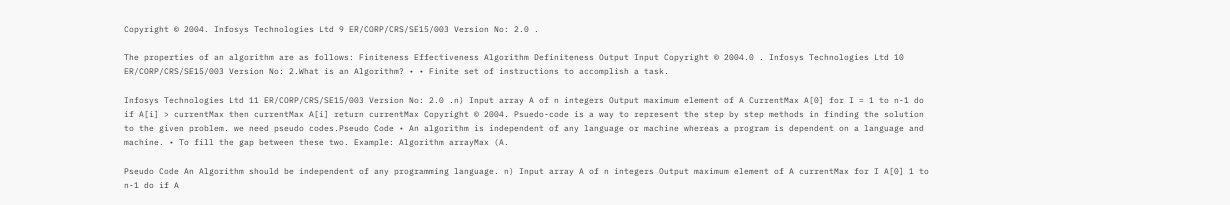Copyright © 2004. Infosys Technologies Ltd 9 ER/CORP/CRS/SE15/003 Version No: 2.0 .

The properties of an algorithm are as follows: Finiteness Effectiveness Algorithm Definiteness Output Input Copyright © 2004.0 . Infosys Technologies Ltd 10 ER/CORP/CRS/SE15/003 Version No: 2.What is an Algorithm? • • Finite set of instructions to accomplish a task.

Infosys Technologies Ltd 11 ER/CORP/CRS/SE15/003 Version No: 2.0 .n) Input array A of n integers Output maximum element of A CurrentMax A[0] for I = 1 to n-1 do if A[i] > currentMax then currentMax A[i] return currentMax Copyright © 2004. Psuedo-code is a way to represent the step by step methods in finding the solution to the given problem. we need pseudo codes.Pseudo Code • An algorithm is independent of any language or machine whereas a program is dependent on a language and machine. • To fill the gap between these two. Example: Algorithm arrayMax (A.

Pseudo Code An Algorithm should be independent of any programming language. n) Input array A of n integers Output maximum element of A currentMax for I A[0] 1 to n-1 do if A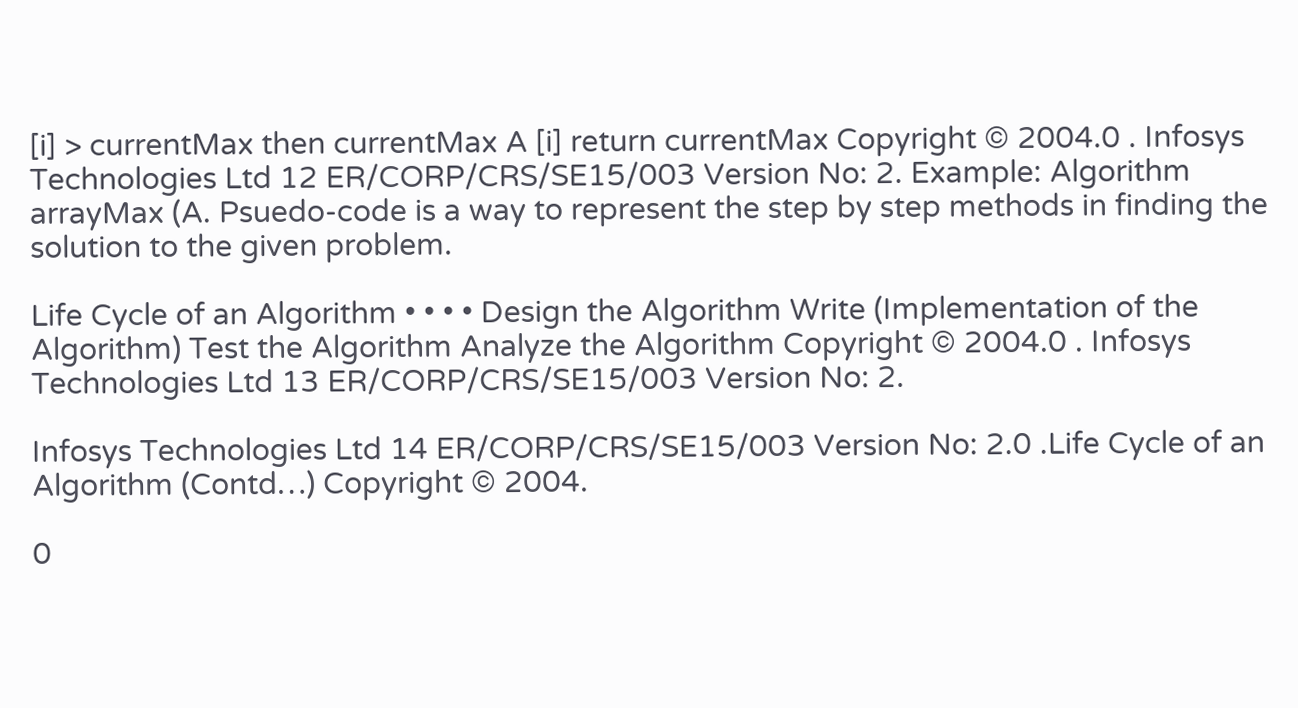[i] > currentMax then currentMax A [i] return currentMax Copyright © 2004.0 . Infosys Technologies Ltd 12 ER/CORP/CRS/SE15/003 Version No: 2. Example: Algorithm arrayMax (A. Psuedo-code is a way to represent the step by step methods in finding the solution to the given problem.

Life Cycle of an Algorithm • • • • Design the Algorithm Write (Implementation of the Algorithm) Test the Algorithm Analyze the Algorithm Copyright © 2004.0 . Infosys Technologies Ltd 13 ER/CORP/CRS/SE15/003 Version No: 2.

Infosys Technologies Ltd 14 ER/CORP/CRS/SE15/003 Version No: 2.0 .Life Cycle of an Algorithm (Contd…) Copyright © 2004.

0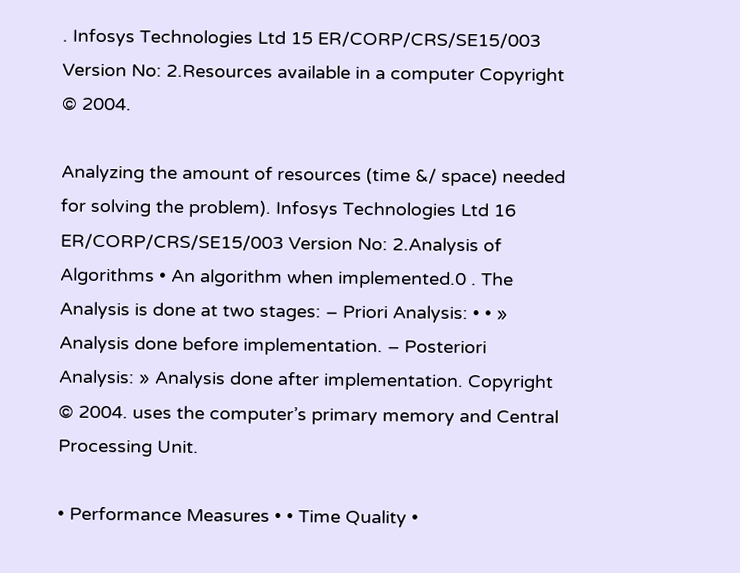. Infosys Technologies Ltd 15 ER/CORP/CRS/SE15/003 Version No: 2.Resources available in a computer Copyright © 2004.

Analyzing the amount of resources (time &/ space) needed for solving the problem). Infosys Technologies Ltd 16 ER/CORP/CRS/SE15/003 Version No: 2.Analysis of Algorithms • An algorithm when implemented.0 . The Analysis is done at two stages: – Priori Analysis: • • » Analysis done before implementation. – Posteriori Analysis: » Analysis done after implementation. Copyright © 2004. uses the computer’s primary memory and Central Processing Unit.

• Performance Measures • • Time Quality •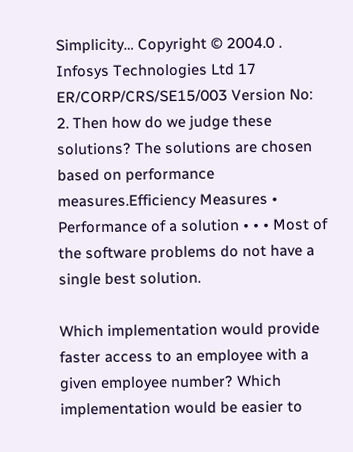Simplicity… Copyright © 2004.0 . Infosys Technologies Ltd 17 ER/CORP/CRS/SE15/003 Version No: 2. Then how do we judge these solutions? The solutions are chosen based on performance measures.Efficiency Measures • Performance of a solution • • • Most of the software problems do not have a single best solution.

Which implementation would provide faster access to an employee with a given employee number? Which implementation would be easier to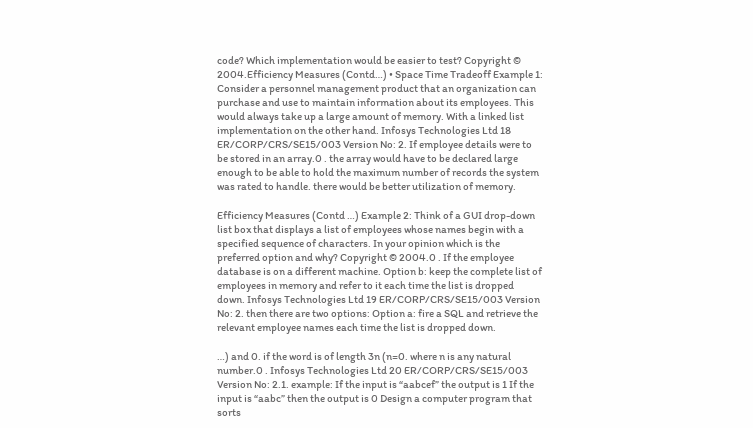code? Which implementation would be easier to test? Copyright © 2004.Efficiency Measures (Contd…) • Space Time Tradeoff Example 1: Consider a personnel management product that an organization can purchase and use to maintain information about its employees. This would always take up a large amount of memory. With a linked list implementation on the other hand. Infosys Technologies Ltd 18 ER/CORP/CRS/SE15/003 Version No: 2. If employee details were to be stored in an array.0 . the array would have to be declared large enough to be able to hold the maximum number of records the system was rated to handle. there would be better utilization of memory.

Efficiency Measures (Contd …) Example 2: Think of a GUI drop-down list box that displays a list of employees whose names begin with a specified sequence of characters. In your opinion which is the preferred option and why? Copyright © 2004.0 . If the employee database is on a different machine. Option b: keep the complete list of employees in memory and refer to it each time the list is dropped down. Infosys Technologies Ltd 19 ER/CORP/CRS/SE15/003 Version No: 2. then there are two options: Option a: fire a SQL and retrieve the relevant employee names each time the list is dropped down.

…) and 0. if the word is of length 3n (n=0. where n is any natural number.0 . Infosys Technologies Ltd 20 ER/CORP/CRS/SE15/003 Version No: 2.1. example: If the input is “aabcef” the output is 1 If the input is “aabc” then the output is 0 Design a computer program that sorts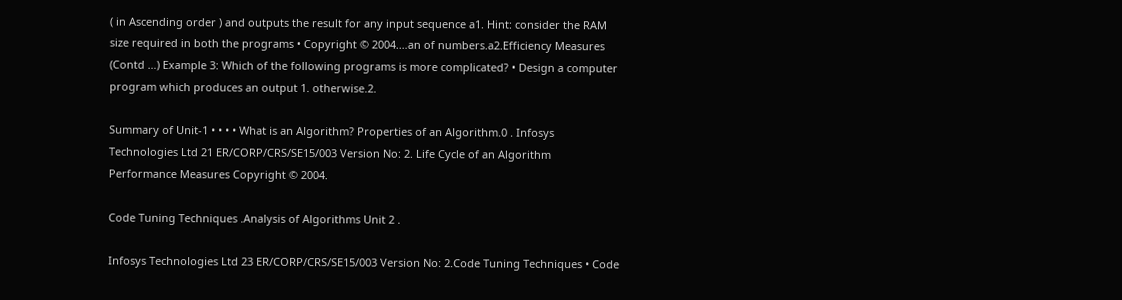( in Ascending order ) and outputs the result for any input sequence a1. Hint: consider the RAM size required in both the programs • Copyright © 2004.…an of numbers.a2.Efficiency Measures (Contd …) Example 3: Which of the following programs is more complicated? • Design a computer program which produces an output 1. otherwise.2.

Summary of Unit-1 • • • • What is an Algorithm? Properties of an Algorithm.0 . Infosys Technologies Ltd 21 ER/CORP/CRS/SE15/003 Version No: 2. Life Cycle of an Algorithm Performance Measures Copyright © 2004.

Code Tuning Techniques .Analysis of Algorithms Unit 2 .

Infosys Technologies Ltd 23 ER/CORP/CRS/SE15/003 Version No: 2.Code Tuning Techniques • Code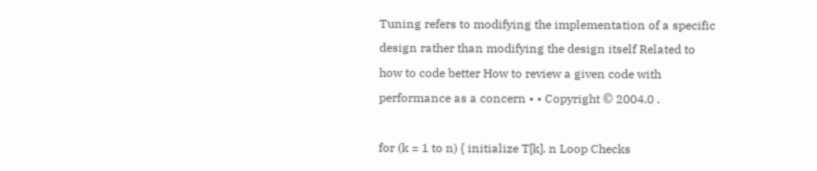Tuning refers to modifying the implementation of a specific design rather than modifying the design itself Related to how to code better How to review a given code with performance as a concern • • Copyright © 2004.0 .

for (k = 1 to n) { initialize T[k]. n Loop Checks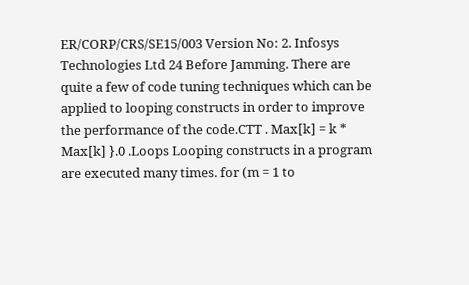ER/CORP/CRS/SE15/003 Version No: 2. Infosys Technologies Ltd 24 Before Jamming. There are quite a few of code tuning techniques which can be applied to looping constructs in order to improve the performance of the code.CTT . Max[k] = k * Max[k] }.0 .Loops Looping constructs in a program are executed many times. for (m = 1 to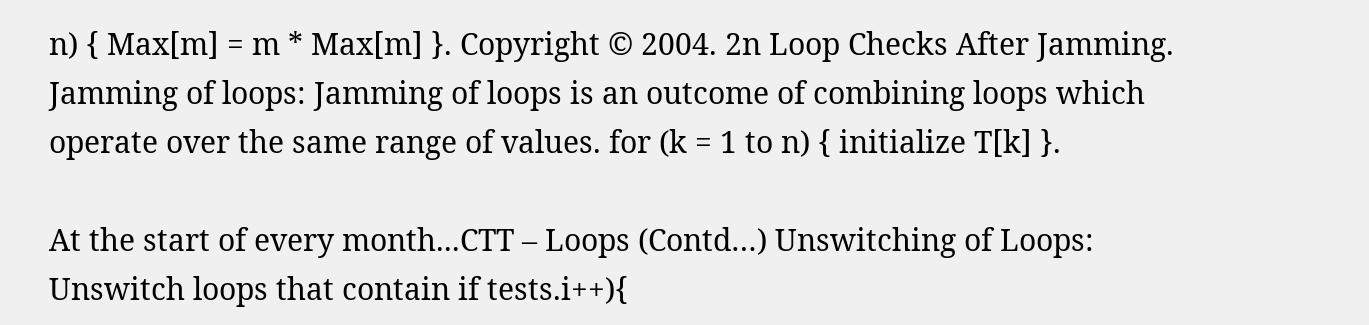n) { Max[m] = m * Max[m] }. Copyright © 2004. 2n Loop Checks After Jamming. Jamming of loops: Jamming of loops is an outcome of combining loops which operate over the same range of values. for (k = 1 to n) { initialize T[k] }.

At the start of every month...CTT – Loops (Contd…) Unswitching of Loops: Unswitch loops that contain if tests.i++){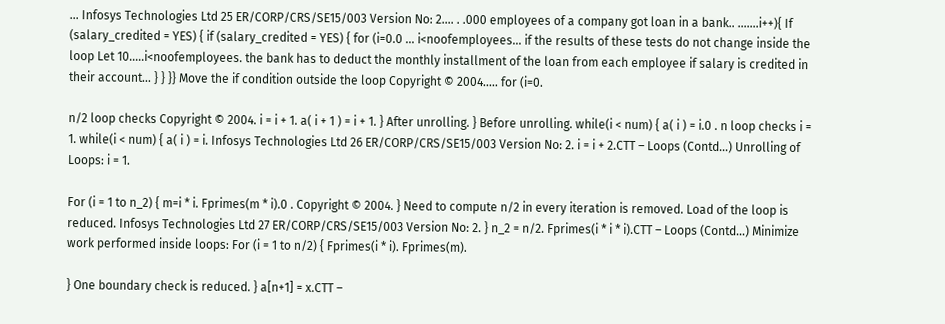... Infosys Technologies Ltd 25 ER/CORP/CRS/SE15/003 Version No: 2.... . .000 employees of a company got loan in a bank.. .......i++){ If (salary_credited = YES) { if (salary_credited = YES) { for (i=0.0 ... i<noofemployees... if the results of these tests do not change inside the loop Let 10.....i<noofemployees. the bank has to deduct the monthly installment of the loan from each employee if salary is credited in their account... } } }} Move the if condition outside the loop Copyright © 2004..... for (i=0.

n/2 loop checks Copyright © 2004. i = i + 1. a( i + 1 ) = i + 1. } After unrolling. } Before unrolling. while(i < num) { a( i ) = i.0 . n loop checks i = 1. while(i < num) { a( i ) = i. Infosys Technologies Ltd 26 ER/CORP/CRS/SE15/003 Version No: 2. i = i + 2.CTT – Loops (Contd…) Unrolling of Loops: i = 1.

For (i = 1 to n_2) { m=i * i. Fprimes(m * i).0 . Copyright © 2004. } Need to compute n/2 in every iteration is removed. Load of the loop is reduced. Infosys Technologies Ltd 27 ER/CORP/CRS/SE15/003 Version No: 2. } n_2 = n/2. Fprimes(i * i * i).CTT – Loops (Contd…) Minimize work performed inside loops: For (i = 1 to n/2) { Fprimes(i * i). Fprimes(m).

} One boundary check is reduced. } a[n+1] = x.CTT –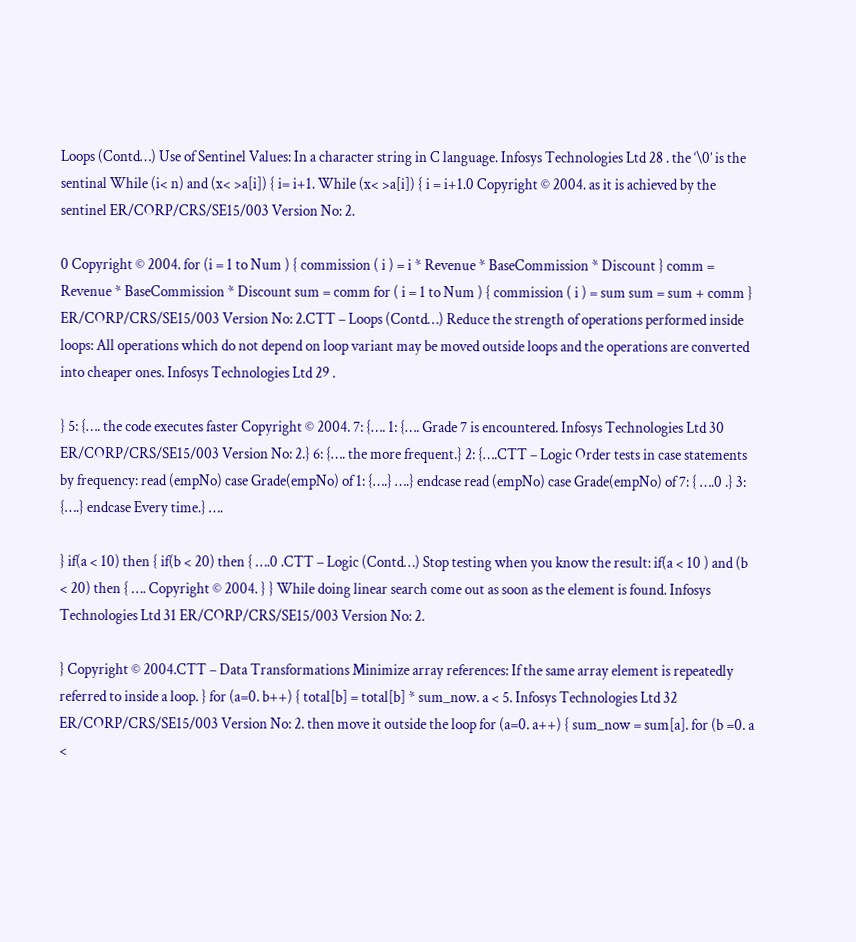Loops (Contd…) Use of Sentinel Values: In a character string in C language. Infosys Technologies Ltd 28 . the ‘\0’ is the sentinal While (i< n) and (x< >a[i]) { i= i+1. While (x< >a[i]) { i = i+1.0 Copyright © 2004. as it is achieved by the sentinel ER/CORP/CRS/SE15/003 Version No: 2.

0 Copyright © 2004. for (i = 1 to Num ) { commission ( i ) = i * Revenue * BaseCommission * Discount } comm = Revenue * BaseCommission * Discount sum = comm for ( i = 1 to Num ) { commission ( i ) = sum sum = sum + comm } ER/CORP/CRS/SE15/003 Version No: 2.CTT – Loops (Contd…) Reduce the strength of operations performed inside loops: All operations which do not depend on loop variant may be moved outside loops and the operations are converted into cheaper ones. Infosys Technologies Ltd 29 .

} 5: {…. the code executes faster Copyright © 2004. 7: {…. 1: {…. Grade 7 is encountered. Infosys Technologies Ltd 30 ER/CORP/CRS/SE15/003 Version No: 2.} 6: {…. the more frequent.} 2: {….CTT – Logic Order tests in case statements by frequency: read (empNo) case Grade(empNo) of 1: {….} ….} endcase read (empNo) case Grade(empNo) of 7: { ….0 .} 3: {….} endcase Every time.} ….

} if(a < 10) then { if(b < 20) then { ….0 .CTT – Logic (Contd…) Stop testing when you know the result: if(a < 10 ) and (b < 20) then { …. Copyright © 2004. } } While doing linear search come out as soon as the element is found. Infosys Technologies Ltd 31 ER/CORP/CRS/SE15/003 Version No: 2.

} Copyright © 2004.CTT – Data Transformations Minimize array references: If the same array element is repeatedly referred to inside a loop. } for (a=0. b++) { total[b] = total[b] * sum_now. a < 5. Infosys Technologies Ltd 32 ER/CORP/CRS/SE15/003 Version No: 2. then move it outside the loop for (a=0. a++) { sum_now = sum[a]. for (b =0. a <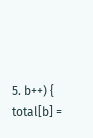5. b++) { total[b] =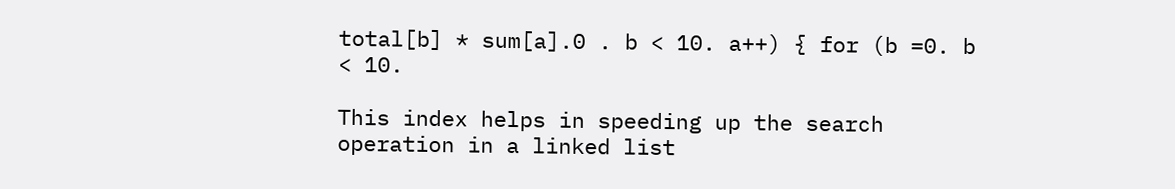total[b] * sum[a].0 . b < 10. a++) { for (b =0. b < 10.

This index helps in speeding up the search operation in a linked list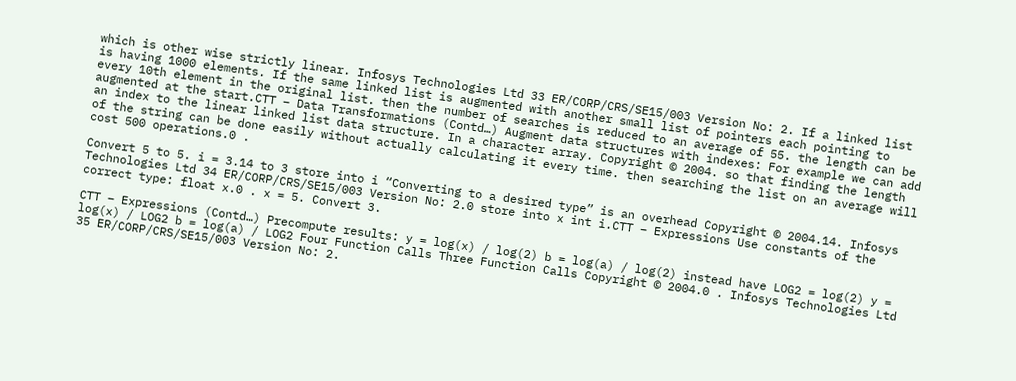which is other wise strictly linear. Infosys Technologies Ltd 33 ER/CORP/CRS/SE15/003 Version No: 2. If a linked list is having 1000 elements. If the same linked list is augmented with another small list of pointers each pointing to every 10th element in the original list. then the number of searches is reduced to an average of 55. the length can be augmented at the start.CTT – Data Transformations (Contd…) Augment data structures with indexes: For example we can add an index to the linear linked list data structure. In a character array. Copyright © 2004. so that finding the length of the string can be done easily without actually calculating it every time. then searching the list on an average will cost 500 operations.0 .

Convert 5 to 5. i = 3.14 to 3 store into i “Converting to a desired type” is an overhead Copyright © 2004.14. Infosys Technologies Ltd 34 ER/CORP/CRS/SE15/003 Version No: 2.0 store into x int i.CTT – Expressions Use constants of the correct type: float x.0 . x = 5. Convert 3.

CTT – Expressions (Contd…) Precompute results: y = log(x) / log(2) b = log(a) / log(2) instead have LOG2 = log(2) y = log(x) / LOG2 b = log(a) / LOG2 Four Function Calls Three Function Calls Copyright © 2004.0 . Infosys Technologies Ltd 35 ER/CORP/CRS/SE15/003 Version No: 2.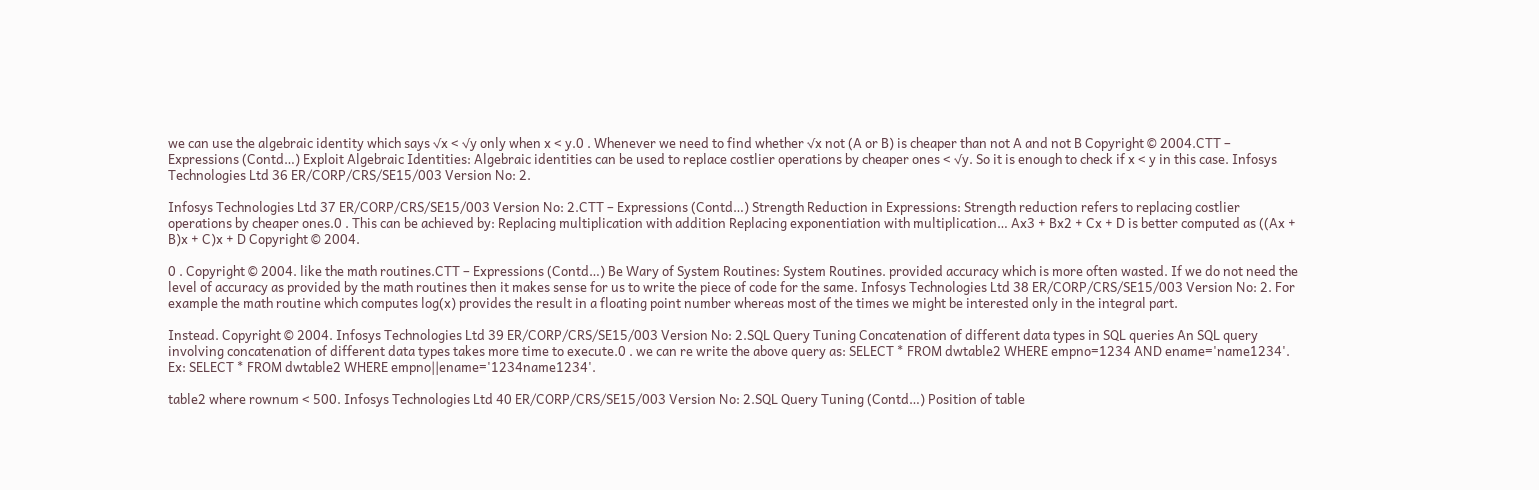we can use the algebraic identity which says √x < √y only when x < y.0 . Whenever we need to find whether √x not (A or B) is cheaper than not A and not B Copyright © 2004.CTT – Expressions (Contd…) Exploit Algebraic Identities: Algebraic identities can be used to replace costlier operations by cheaper ones < √y. So it is enough to check if x < y in this case. Infosys Technologies Ltd 36 ER/CORP/CRS/SE15/003 Version No: 2.

Infosys Technologies Ltd 37 ER/CORP/CRS/SE15/003 Version No: 2.CTT – Expressions (Contd…) Strength Reduction in Expressions: Strength reduction refers to replacing costlier operations by cheaper ones.0 . This can be achieved by: Replacing multiplication with addition Replacing exponentiation with multiplication… Ax3 + Bx2 + Cx + D is better computed as ((Ax + B)x + C)x + D Copyright © 2004.

0 . Copyright © 2004. like the math routines.CTT – Expressions (Contd…) Be Wary of System Routines: System Routines. provided accuracy which is more often wasted. If we do not need the level of accuracy as provided by the math routines then it makes sense for us to write the piece of code for the same. Infosys Technologies Ltd 38 ER/CORP/CRS/SE15/003 Version No: 2. For example the math routine which computes log(x) provides the result in a floating point number whereas most of the times we might be interested only in the integral part.

Instead. Copyright © 2004. Infosys Technologies Ltd 39 ER/CORP/CRS/SE15/003 Version No: 2.SQL Query Tuning Concatenation of different data types in SQL queries An SQL query involving concatenation of different data types takes more time to execute.0 . we can re write the above query as: SELECT * FROM dwtable2 WHERE empno=1234 AND ename='name1234'. Ex: SELECT * FROM dwtable2 WHERE empno||ename='1234name1234'.

table2 where rownum < 500. Infosys Technologies Ltd 40 ER/CORP/CRS/SE15/003 Version No: 2.SQL Query Tuning (Contd…) Position of table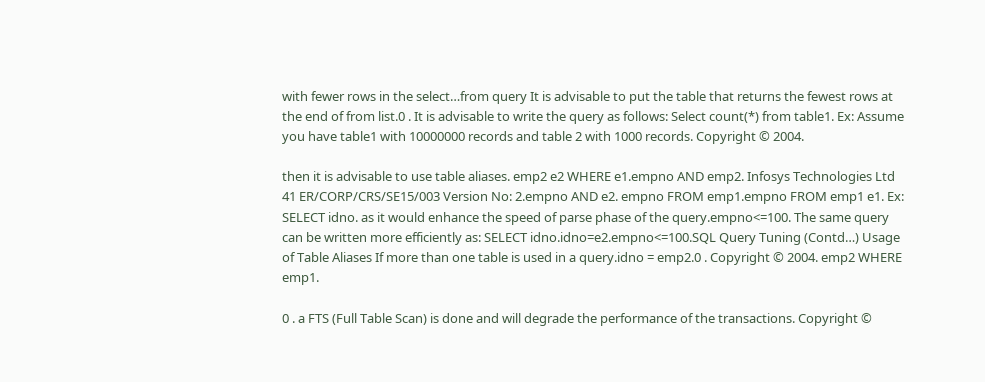with fewer rows in the select…from query It is advisable to put the table that returns the fewest rows at the end of from list.0 . It is advisable to write the query as follows: Select count(*) from table1. Ex: Assume you have table1 with 10000000 records and table 2 with 1000 records. Copyright © 2004.

then it is advisable to use table aliases. emp2 e2 WHERE e1.empno AND emp2. Infosys Technologies Ltd 41 ER/CORP/CRS/SE15/003 Version No: 2.empno AND e2. empno FROM emp1.empno FROM emp1 e1. Ex: SELECT idno. as it would enhance the speed of parse phase of the query.empno<=100. The same query can be written more efficiently as: SELECT idno.idno=e2.empno<=100.SQL Query Tuning (Contd…) Usage of Table Aliases If more than one table is used in a query.idno = emp2.0 . Copyright © 2004. emp2 WHERE emp1.

0 . a FTS (Full Table Scan) is done and will degrade the performance of the transactions. Copyright ©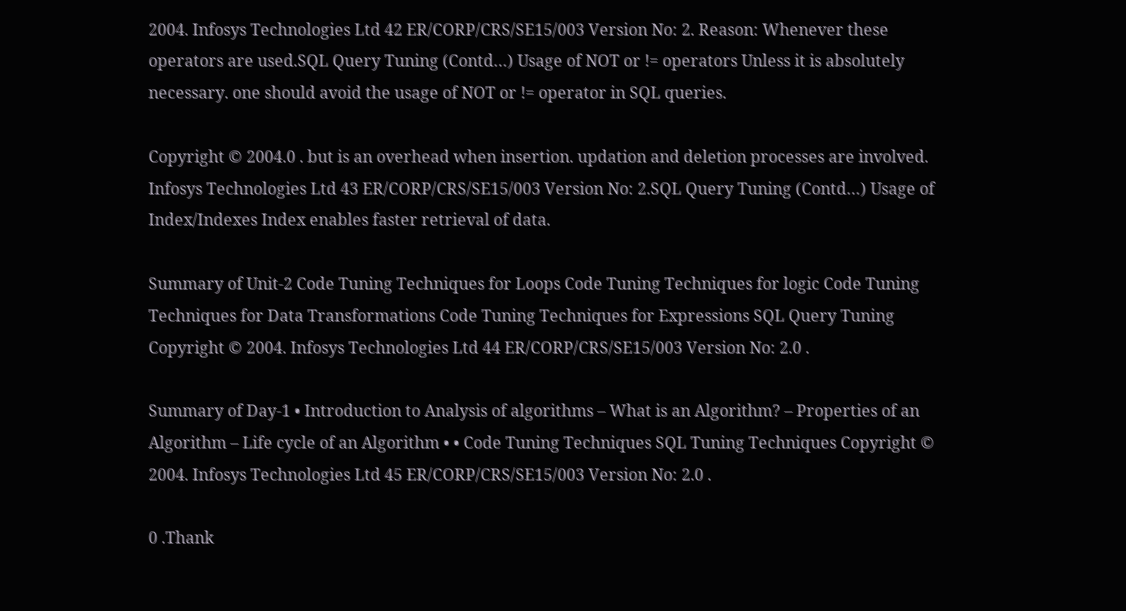2004. Infosys Technologies Ltd 42 ER/CORP/CRS/SE15/003 Version No: 2. Reason: Whenever these operators are used.SQL Query Tuning (Contd…) Usage of NOT or != operators Unless it is absolutely necessary. one should avoid the usage of NOT or != operator in SQL queries.

Copyright © 2004.0 . but is an overhead when insertion. updation and deletion processes are involved. Infosys Technologies Ltd 43 ER/CORP/CRS/SE15/003 Version No: 2.SQL Query Tuning (Contd…) Usage of Index/Indexes Index enables faster retrieval of data.

Summary of Unit-2 Code Tuning Techniques for Loops Code Tuning Techniques for logic Code Tuning Techniques for Data Transformations Code Tuning Techniques for Expressions SQL Query Tuning Copyright © 2004. Infosys Technologies Ltd 44 ER/CORP/CRS/SE15/003 Version No: 2.0 .

Summary of Day-1 • Introduction to Analysis of algorithms – What is an Algorithm? – Properties of an Algorithm – Life cycle of an Algorithm • • Code Tuning Techniques SQL Tuning Techniques Copyright © 2004. Infosys Technologies Ltd 45 ER/CORP/CRS/SE15/003 Version No: 2.0 .

0 .Thank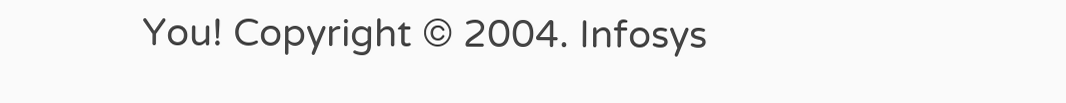You! Copyright © 2004. Infosys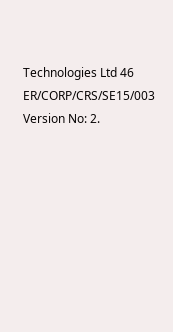Technologies Ltd 46 ER/CORP/CRS/SE15/003 Version No: 2.